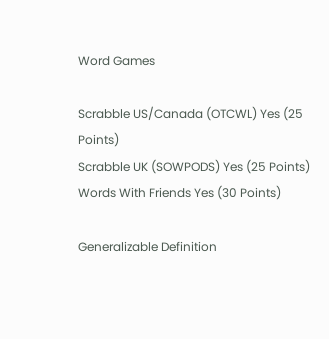Word Games

Scrabble US/Canada (OTCWL) Yes (25 Points)
Scrabble UK (SOWPODS) Yes (25 Points)
Words With Friends Yes (30 Points)

Generalizable Definition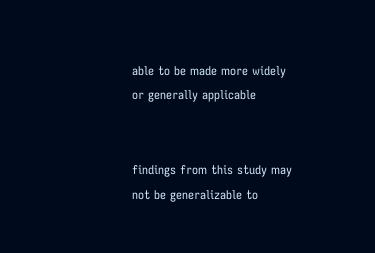able to be made more widely or generally applicable


findings from this study may not be generalizable to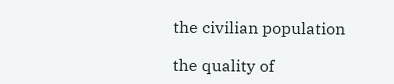the civilian population

the quality of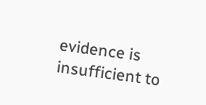evidence is insufficient to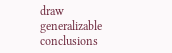draw generalizable conclusions